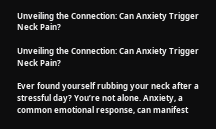Unveiling the Connection: Can Anxiety Trigger Neck Pain?

Unveiling the Connection: Can Anxiety Trigger Neck Pain?

Ever found yourself rubbing your neck after a stressful day? You’re not alone. Anxiety, a common emotional response, can manifest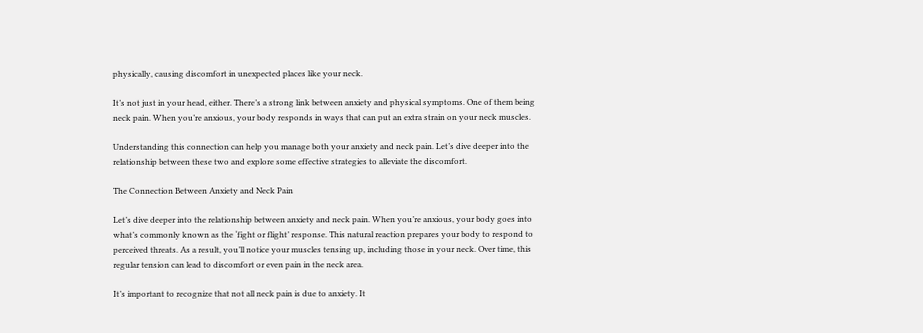physically, causing discomfort in unexpected places like your neck.

It’s not just in your head, either. There’s a strong link between anxiety and physical symptoms. One of them being neck pain. When you’re anxious, your body responds in ways that can put an extra strain on your neck muscles.

Understanding this connection can help you manage both your anxiety and neck pain. Let’s dive deeper into the relationship between these two and explore some effective strategies to alleviate the discomfort.

The Connection Between Anxiety and Neck Pain

Let’s dive deeper into the relationship between anxiety and neck pain. When you’re anxious, your body goes into what’s commonly known as the ‘fight or flight’ response. This natural reaction prepares your body to respond to perceived threats. As a result, you’ll notice your muscles tensing up, including those in your neck. Over time, this regular tension can lead to discomfort or even pain in the neck area.

It’s important to recognize that not all neck pain is due to anxiety. It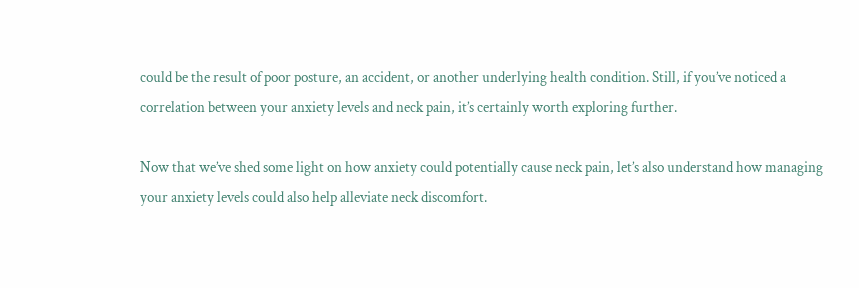could be the result of poor posture, an accident, or another underlying health condition. Still, if you’ve noticed a correlation between your anxiety levels and neck pain, it’s certainly worth exploring further.

Now that we’ve shed some light on how anxiety could potentially cause neck pain, let’s also understand how managing your anxiety levels could also help alleviate neck discomfort.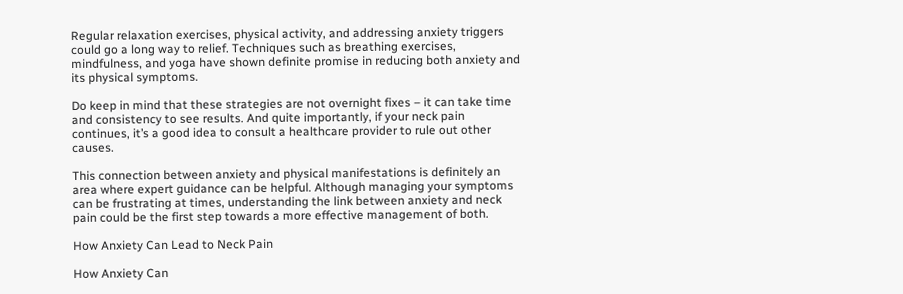Regular relaxation exercises, physical activity, and addressing anxiety triggers could go a long way to relief. Techniques such as breathing exercises, mindfulness, and yoga have shown definite promise in reducing both anxiety and its physical symptoms.

Do keep in mind that these strategies are not overnight fixes – it can take time and consistency to see results. And quite importantly, if your neck pain continues, it’s a good idea to consult a healthcare provider to rule out other causes.

This connection between anxiety and physical manifestations is definitely an area where expert guidance can be helpful. Although managing your symptoms can be frustrating at times, understanding the link between anxiety and neck pain could be the first step towards a more effective management of both.

How Anxiety Can Lead to Neck Pain

How Anxiety Can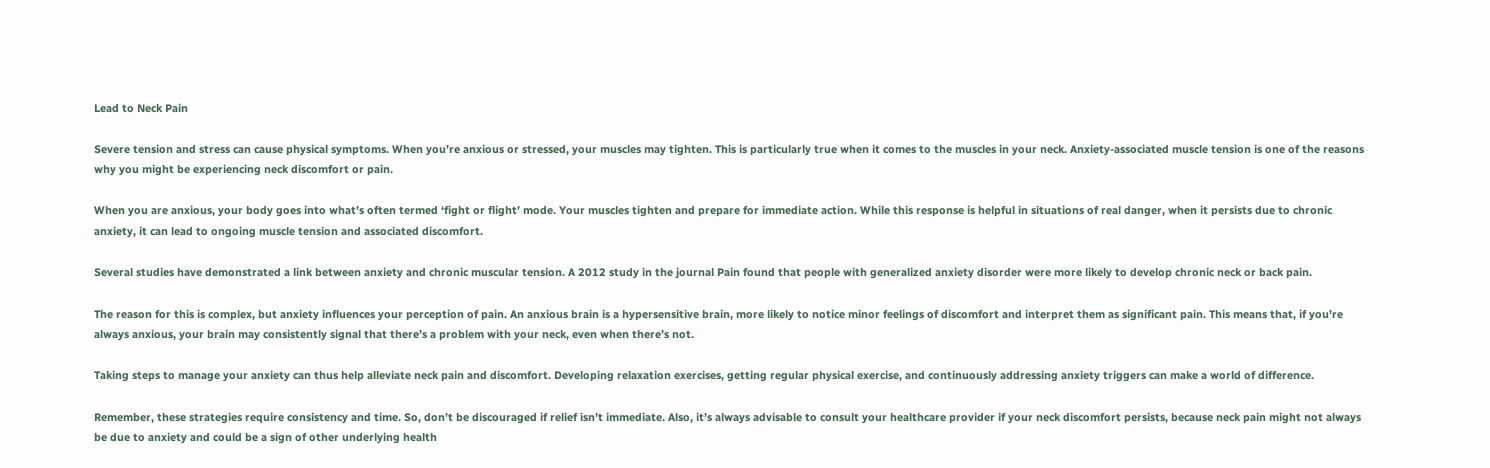Lead to Neck Pain

Severe tension and stress can cause physical symptoms. When you’re anxious or stressed, your muscles may tighten. This is particularly true when it comes to the muscles in your neck. Anxiety-associated muscle tension is one of the reasons why you might be experiencing neck discomfort or pain.

When you are anxious, your body goes into what’s often termed ‘fight or flight’ mode. Your muscles tighten and prepare for immediate action. While this response is helpful in situations of real danger, when it persists due to chronic anxiety, it can lead to ongoing muscle tension and associated discomfort.

Several studies have demonstrated a link between anxiety and chronic muscular tension. A 2012 study in the journal Pain found that people with generalized anxiety disorder were more likely to develop chronic neck or back pain.

The reason for this is complex, but anxiety influences your perception of pain. An anxious brain is a hypersensitive brain, more likely to notice minor feelings of discomfort and interpret them as significant pain. This means that, if you’re always anxious, your brain may consistently signal that there’s a problem with your neck, even when there’s not.

Taking steps to manage your anxiety can thus help alleviate neck pain and discomfort. Developing relaxation exercises, getting regular physical exercise, and continuously addressing anxiety triggers can make a world of difference.

Remember, these strategies require consistency and time. So, don’t be discouraged if relief isn’t immediate. Also, it’s always advisable to consult your healthcare provider if your neck discomfort persists, because neck pain might not always be due to anxiety and could be a sign of other underlying health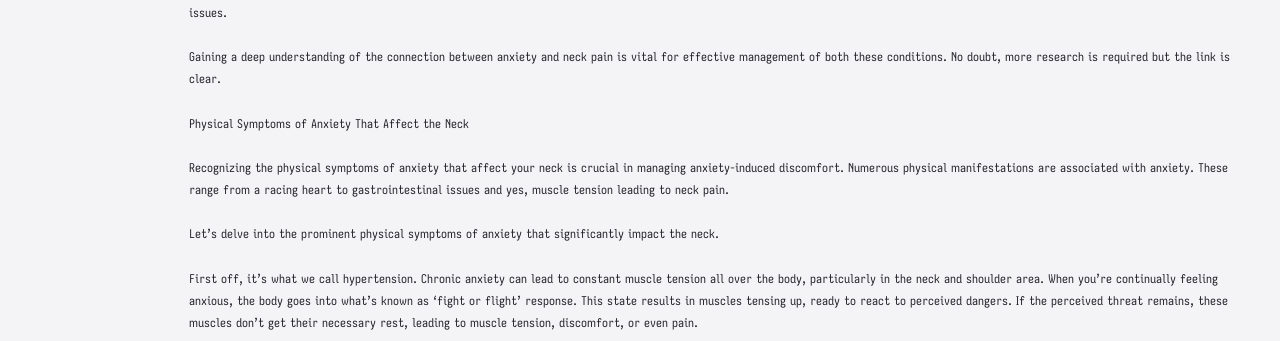issues.

Gaining a deep understanding of the connection between anxiety and neck pain is vital for effective management of both these conditions. No doubt, more research is required but the link is clear.

Physical Symptoms of Anxiety That Affect the Neck

Recognizing the physical symptoms of anxiety that affect your neck is crucial in managing anxiety-induced discomfort. Numerous physical manifestations are associated with anxiety. These range from a racing heart to gastrointestinal issues and yes, muscle tension leading to neck pain.

Let’s delve into the prominent physical symptoms of anxiety that significantly impact the neck.

First off, it’s what we call hypertension. Chronic anxiety can lead to constant muscle tension all over the body, particularly in the neck and shoulder area. When you’re continually feeling anxious, the body goes into what’s known as ‘fight or flight’ response. This state results in muscles tensing up, ready to react to perceived dangers. If the perceived threat remains, these muscles don’t get their necessary rest, leading to muscle tension, discomfort, or even pain.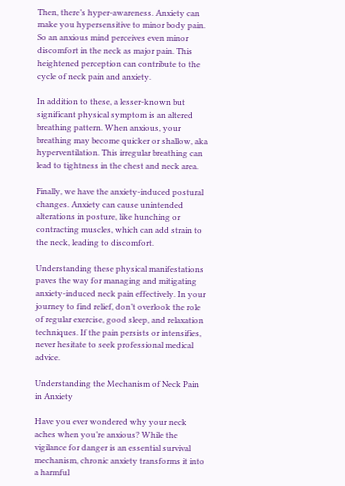Then, there’s hyper-awareness. Anxiety can make you hypersensitive to minor body pain. So an anxious mind perceives even minor discomfort in the neck as major pain. This heightened perception can contribute to the cycle of neck pain and anxiety.

In addition to these, a lesser-known but significant physical symptom is an altered breathing pattern. When anxious, your breathing may become quicker or shallow, aka hyperventilation. This irregular breathing can lead to tightness in the chest and neck area.

Finally, we have the anxiety-induced postural changes. Anxiety can cause unintended alterations in posture, like hunching or contracting muscles, which can add strain to the neck, leading to discomfort.

Understanding these physical manifestations paves the way for managing and mitigating anxiety-induced neck pain effectively. In your journey to find relief, don’t overlook the role of regular exercise, good sleep, and relaxation techniques. If the pain persists or intensifies, never hesitate to seek professional medical advice.

Understanding the Mechanism of Neck Pain in Anxiety

Have you ever wondered why your neck aches when you’re anxious? While the vigilance for danger is an essential survival mechanism, chronic anxiety transforms it into a harmful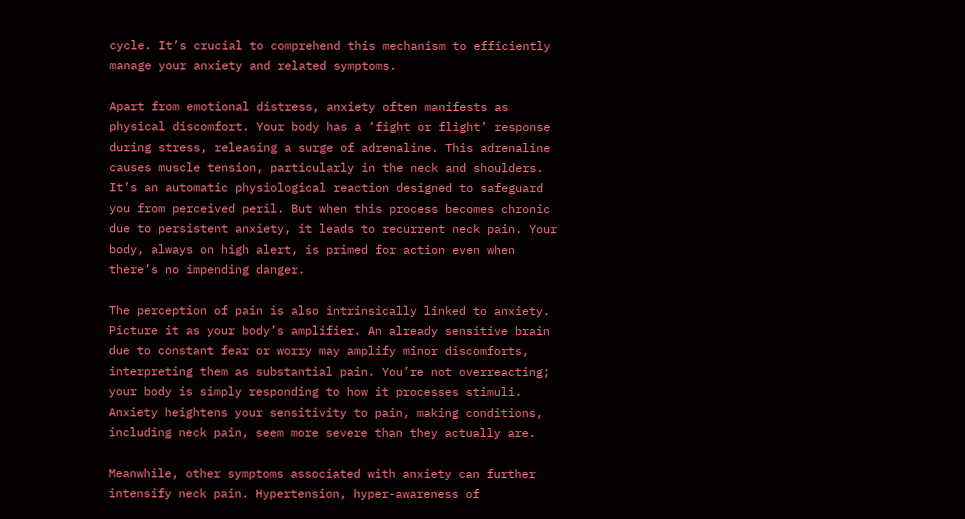cycle. It’s crucial to comprehend this mechanism to efficiently manage your anxiety and related symptoms.

Apart from emotional distress, anxiety often manifests as physical discomfort. Your body has a ‘fight or flight’ response during stress, releasing a surge of adrenaline. This adrenaline causes muscle tension, particularly in the neck and shoulders. It’s an automatic physiological reaction designed to safeguard you from perceived peril. But when this process becomes chronic due to persistent anxiety, it leads to recurrent neck pain. Your body, always on high alert, is primed for action even when there’s no impending danger.

The perception of pain is also intrinsically linked to anxiety. Picture it as your body’s amplifier. An already sensitive brain due to constant fear or worry may amplify minor discomforts, interpreting them as substantial pain. You’re not overreacting; your body is simply responding to how it processes stimuli. Anxiety heightens your sensitivity to pain, making conditions, including neck pain, seem more severe than they actually are.

Meanwhile, other symptoms associated with anxiety can further intensify neck pain. Hypertension, hyper-awareness of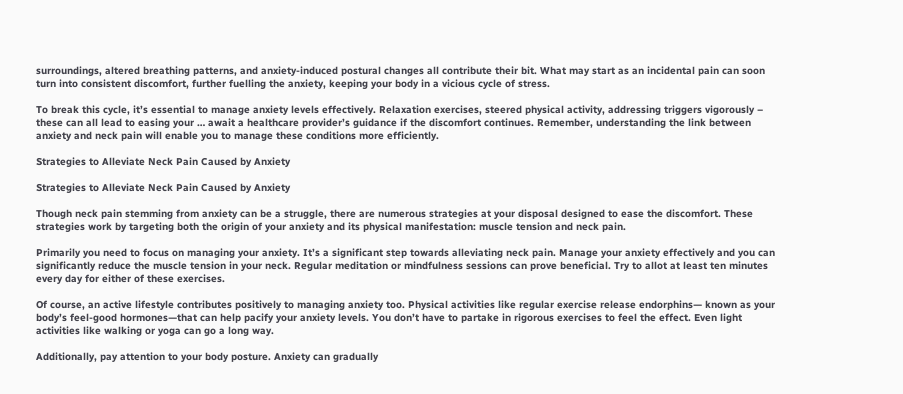surroundings, altered breathing patterns, and anxiety-induced postural changes all contribute their bit. What may start as an incidental pain can soon turn into consistent discomfort, further fuelling the anxiety, keeping your body in a vicious cycle of stress.

To break this cycle, it’s essential to manage anxiety levels effectively. Relaxation exercises, steered physical activity, addressing triggers vigorously – these can all lead to easing your … await a healthcare provider’s guidance if the discomfort continues. Remember, understanding the link between anxiety and neck pain will enable you to manage these conditions more efficiently.

Strategies to Alleviate Neck Pain Caused by Anxiety

Strategies to Alleviate Neck Pain Caused by Anxiety

Though neck pain stemming from anxiety can be a struggle, there are numerous strategies at your disposal designed to ease the discomfort. These strategies work by targeting both the origin of your anxiety and its physical manifestation: muscle tension and neck pain.

Primarily you need to focus on managing your anxiety. It’s a significant step towards alleviating neck pain. Manage your anxiety effectively and you can significantly reduce the muscle tension in your neck. Regular meditation or mindfulness sessions can prove beneficial. Try to allot at least ten minutes every day for either of these exercises.

Of course, an active lifestyle contributes positively to managing anxiety too. Physical activities like regular exercise release endorphins— known as your body’s feel-good hormones—that can help pacify your anxiety levels. You don’t have to partake in rigorous exercises to feel the effect. Even light activities like walking or yoga can go a long way.

Additionally, pay attention to your body posture. Anxiety can gradually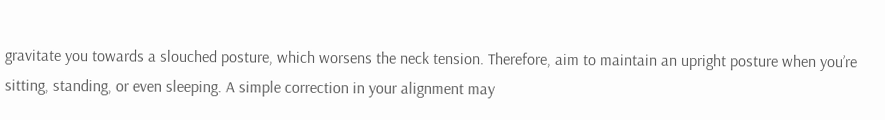gravitate you towards a slouched posture, which worsens the neck tension. Therefore, aim to maintain an upright posture when you’re sitting, standing, or even sleeping. A simple correction in your alignment may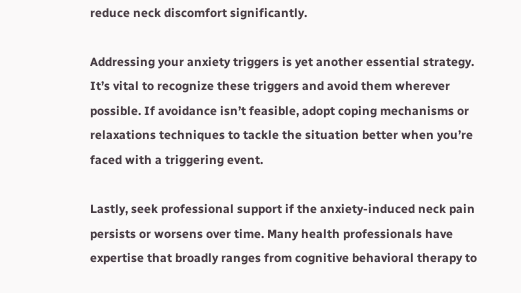reduce neck discomfort significantly.

Addressing your anxiety triggers is yet another essential strategy. It’s vital to recognize these triggers and avoid them wherever possible. If avoidance isn’t feasible, adopt coping mechanisms or relaxations techniques to tackle the situation better when you’re faced with a triggering event.

Lastly, seek professional support if the anxiety-induced neck pain persists or worsens over time. Many health professionals have expertise that broadly ranges from cognitive behavioral therapy to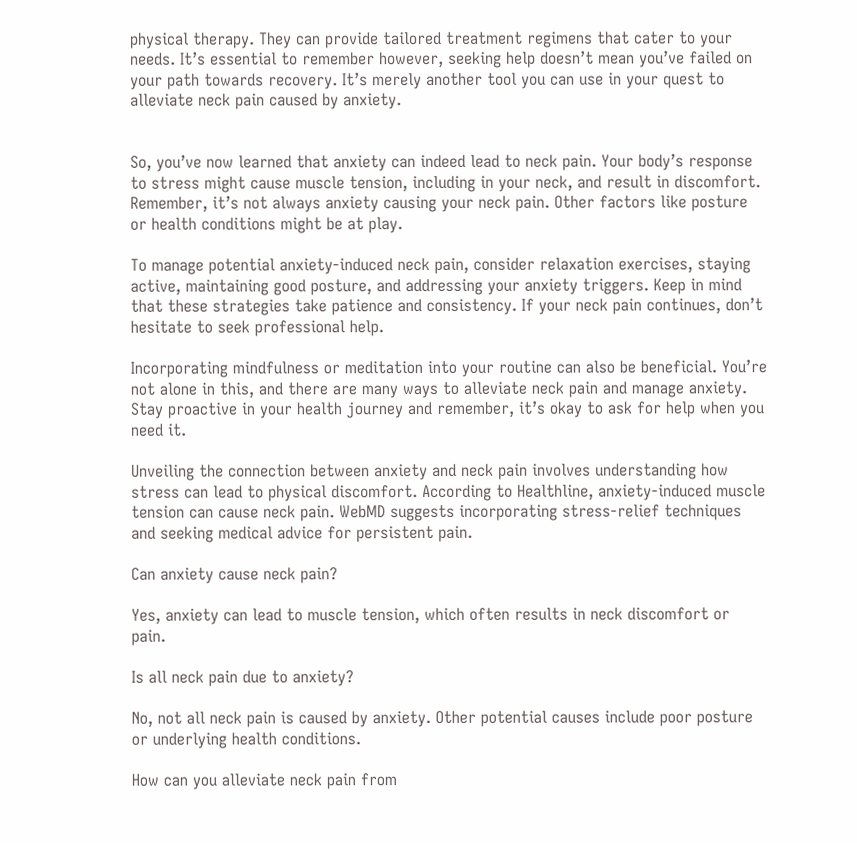physical therapy. They can provide tailored treatment regimens that cater to your needs. It’s essential to remember however, seeking help doesn’t mean you’ve failed on your path towards recovery. It’s merely another tool you can use in your quest to alleviate neck pain caused by anxiety.


So, you’ve now learned that anxiety can indeed lead to neck pain. Your body’s response to stress might cause muscle tension, including in your neck, and result in discomfort. Remember, it’s not always anxiety causing your neck pain. Other factors like posture or health conditions might be at play.

To manage potential anxiety-induced neck pain, consider relaxation exercises, staying active, maintaining good posture, and addressing your anxiety triggers. Keep in mind that these strategies take patience and consistency. If your neck pain continues, don’t hesitate to seek professional help.

Incorporating mindfulness or meditation into your routine can also be beneficial. You’re not alone in this, and there are many ways to alleviate neck pain and manage anxiety. Stay proactive in your health journey and remember, it’s okay to ask for help when you need it.

Unveiling the connection between anxiety and neck pain involves understanding how stress can lead to physical discomfort. According to Healthline, anxiety-induced muscle tension can cause neck pain. WebMD suggests incorporating stress-relief techniques and seeking medical advice for persistent pain.

Can anxiety cause neck pain?

Yes, anxiety can lead to muscle tension, which often results in neck discomfort or pain.

Is all neck pain due to anxiety?

No, not all neck pain is caused by anxiety. Other potential causes include poor posture or underlying health conditions.

How can you alleviate neck pain from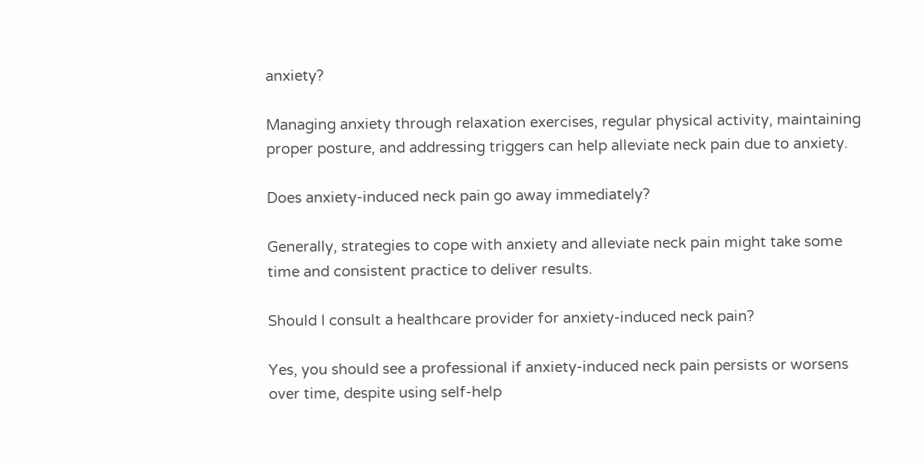anxiety?

Managing anxiety through relaxation exercises, regular physical activity, maintaining proper posture, and addressing triggers can help alleviate neck pain due to anxiety.

Does anxiety-induced neck pain go away immediately?

Generally, strategies to cope with anxiety and alleviate neck pain might take some time and consistent practice to deliver results.

Should I consult a healthcare provider for anxiety-induced neck pain?

Yes, you should see a professional if anxiety-induced neck pain persists or worsens over time, despite using self-help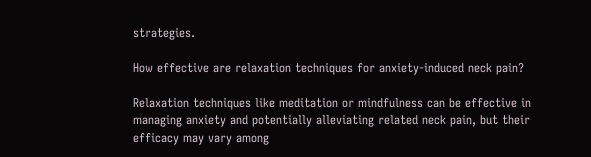strategies.

How effective are relaxation techniques for anxiety-induced neck pain?

Relaxation techniques like meditation or mindfulness can be effective in managing anxiety and potentially alleviating related neck pain, but their efficacy may vary among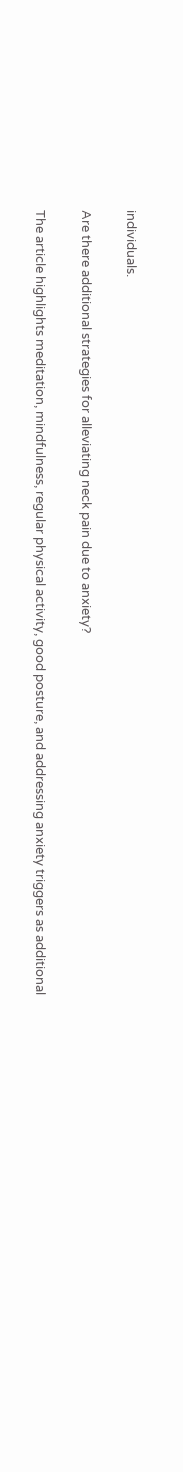individuals.

Are there additional strategies for alleviating neck pain due to anxiety?

The article highlights meditation, mindfulness, regular physical activity, good posture, and addressing anxiety triggers as additional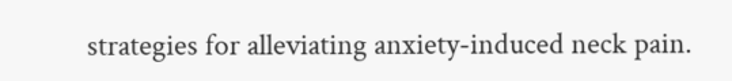strategies for alleviating anxiety-induced neck pain.